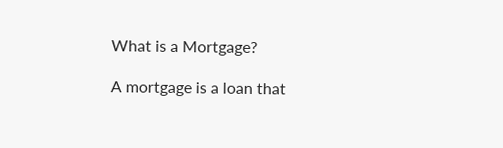What is a Mortgage?

A mortgage is a loan that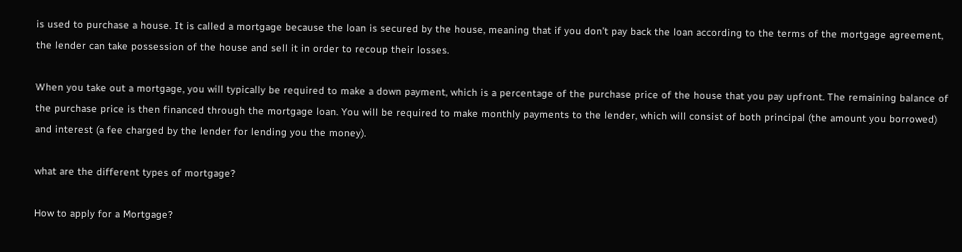is used to purchase a house. It is called a mortgage because the loan is secured by the house, meaning that if you don’t pay back the loan according to the terms of the mortgage agreement, the lender can take possession of the house and sell it in order to recoup their losses.

When you take out a mortgage, you will typically be required to make a down payment, which is a percentage of the purchase price of the house that you pay upfront. The remaining balance of the purchase price is then financed through the mortgage loan. You will be required to make monthly payments to the lender, which will consist of both principal (the amount you borrowed) and interest (a fee charged by the lender for lending you the money).

what are the different types of mortgage?

How to apply for a Mortgage?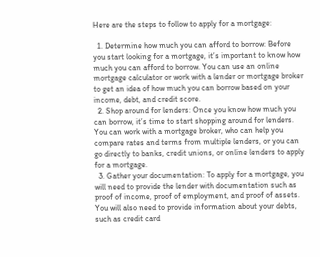Here are the steps to follow to apply for a mortgage:

  1. Determine how much you can afford to borrow: Before you start looking for a mortgage, it’s important to know how much you can afford to borrow. You can use an online mortgage calculator or work with a lender or mortgage broker to get an idea of how much you can borrow based on your income, debt, and credit score.
  2. Shop around for lenders: Once you know how much you can borrow, it’s time to start shopping around for lenders. You can work with a mortgage broker, who can help you compare rates and terms from multiple lenders, or you can go directly to banks, credit unions, or online lenders to apply for a mortgage.
  3. Gather your documentation: To apply for a mortgage, you will need to provide the lender with documentation such as proof of income, proof of employment, and proof of assets. You will also need to provide information about your debts, such as credit card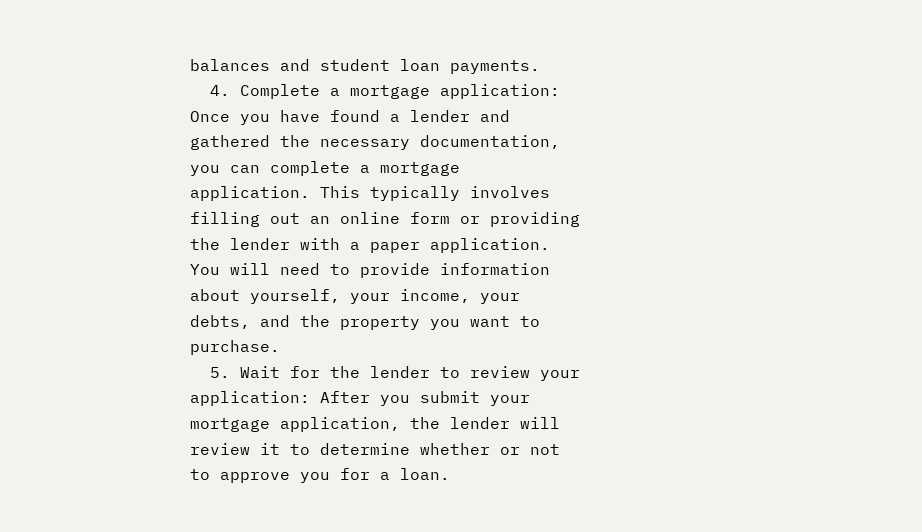balances and student loan payments.
  4. Complete a mortgage application: Once you have found a lender and gathered the necessary documentation, you can complete a mortgage application. This typically involves filling out an online form or providing the lender with a paper application. You will need to provide information about yourself, your income, your debts, and the property you want to purchase.
  5. Wait for the lender to review your application: After you submit your mortgage application, the lender will review it to determine whether or not to approve you for a loan.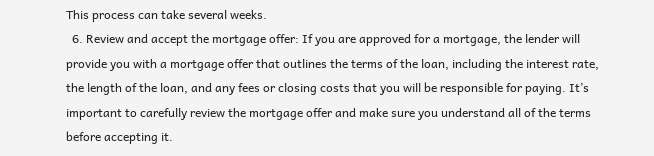This process can take several weeks.
  6. Review and accept the mortgage offer: If you are approved for a mortgage, the lender will provide you with a mortgage offer that outlines the terms of the loan, including the interest rate, the length of the loan, and any fees or closing costs that you will be responsible for paying. It’s important to carefully review the mortgage offer and make sure you understand all of the terms before accepting it.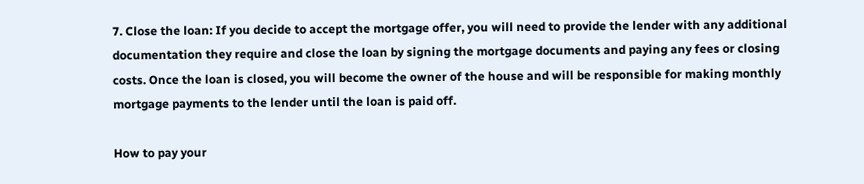7. Close the loan: If you decide to accept the mortgage offer, you will need to provide the lender with any additional documentation they require and close the loan by signing the mortgage documents and paying any fees or closing costs. Once the loan is closed, you will become the owner of the house and will be responsible for making monthly mortgage payments to the lender until the loan is paid off.

How to pay your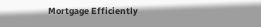Mortgage Efficiently